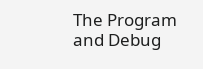The Program and Debug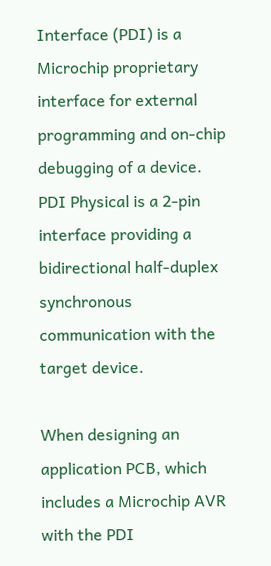Interface (PDI) is a Microchip proprietary interface for external programming and on-chip debugging of a device. PDI Physical is a 2-pin interface providing a bidirectional half-duplex synchronous communication with the target device.

When designing an application PCB, which includes a Microchip AVR with the PDI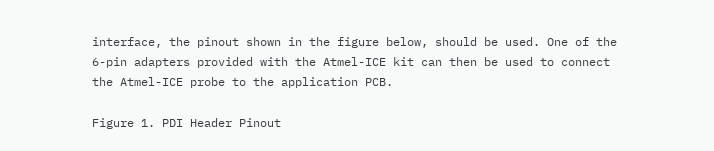interface, the pinout shown in the figure below, should be used. One of the 6-pin adapters provided with the Atmel-ICE kit can then be used to connect the Atmel-ICE probe to the application PCB.

Figure 1. PDI Header Pinout